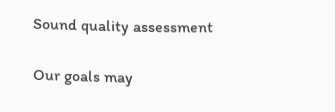Sound quality assessment

Our goals may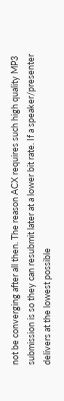not be converging after all then. The reason ACX requires such high quality MP3 submission is so they can resubmit later at a lower bit rate. If a speaker/presenter delivers at the lowest possible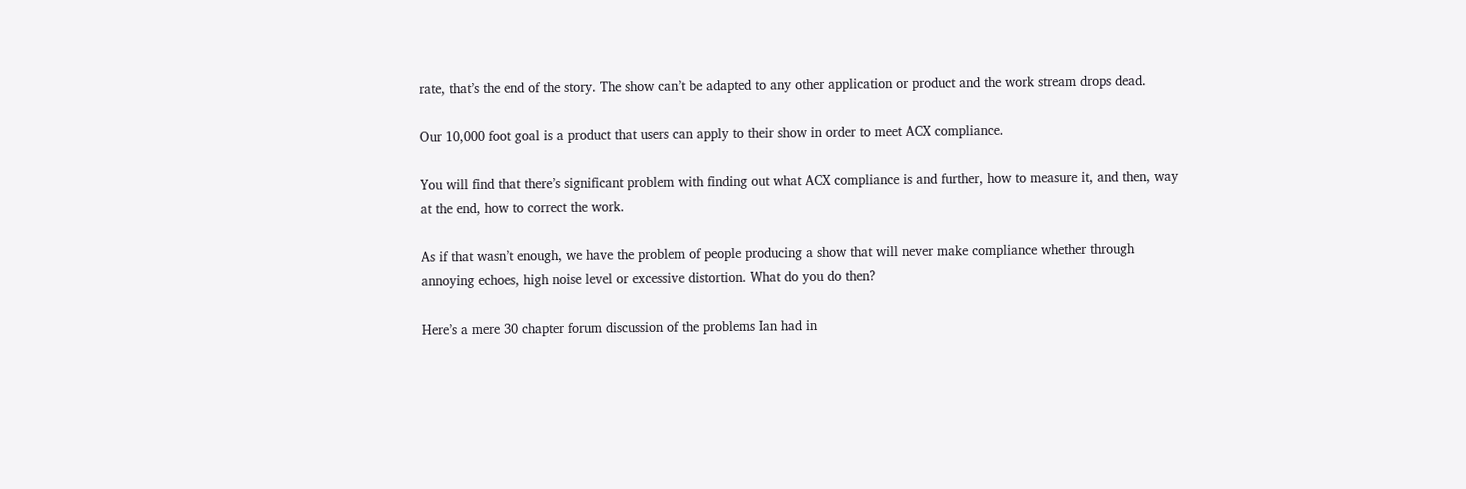rate, that’s the end of the story. The show can’t be adapted to any other application or product and the work stream drops dead.

Our 10,000 foot goal is a product that users can apply to their show in order to meet ACX compliance.

You will find that there’s significant problem with finding out what ACX compliance is and further, how to measure it, and then, way at the end, how to correct the work.

As if that wasn’t enough, we have the problem of people producing a show that will never make compliance whether through annoying echoes, high noise level or excessive distortion. What do you do then?

Here’s a mere 30 chapter forum discussion of the problems Ian had in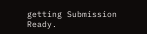getting Submission Ready.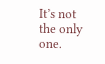It’s not the only one.